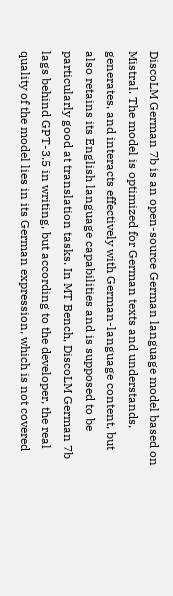DiscoLM German 7b is an open-source German language model based on Mistral. The model is optimized for German texts and understands, generates, and interacts effectively with German-language content, but also retains its English language capabilities and is supposed to be particularly good at translation tasks. In MT Bench, DiscoLM German 7b lags behind GPT-3.5 in writing, but according to the developer, the real quality of the model lies in its German expression, which is not covered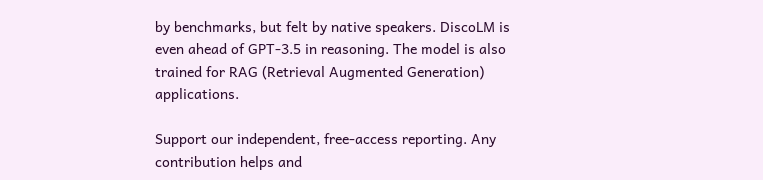by benchmarks, but felt by native speakers. DiscoLM is even ahead of GPT-3.5 in reasoning. The model is also trained for RAG (Retrieval Augmented Generation) applications.

Support our independent, free-access reporting. Any contribution helps and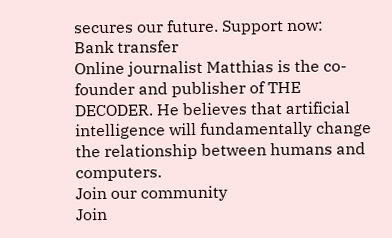secures our future. Support now:
Bank transfer
Online journalist Matthias is the co-founder and publisher of THE DECODER. He believes that artificial intelligence will fundamentally change the relationship between humans and computers.
Join our community
Join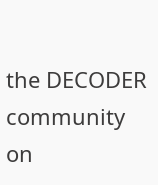the DECODER community on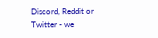Discord, Reddit or Twitter - we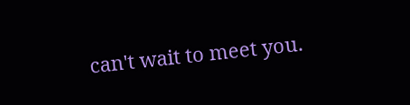can't wait to meet you.